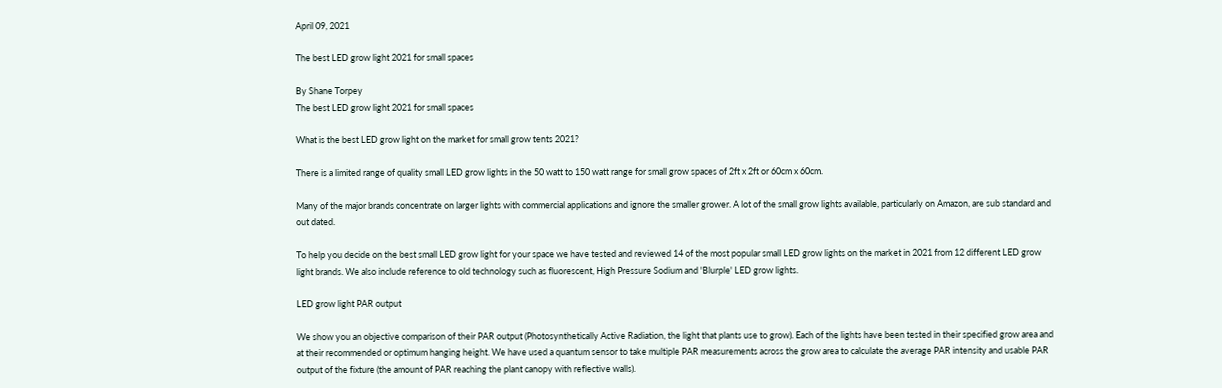April 09, 2021

The best LED grow light 2021 for small spaces

By Shane Torpey
The best LED grow light 2021 for small spaces

What is the best LED grow light on the market for small grow tents 2021?

There is a limited range of quality small LED grow lights in the 50 watt to 150 watt range for small grow spaces of 2ft x 2ft or 60cm x 60cm.

Many of the major brands concentrate on larger lights with commercial applications and ignore the smaller grower. A lot of the small grow lights available, particularly on Amazon, are sub standard and out dated.

To help you decide on the best small LED grow light for your space we have tested and reviewed 14 of the most popular small LED grow lights on the market in 2021 from 12 different LED grow light brands. We also include reference to old technology such as fluorescent, High Pressure Sodium and 'Blurple' LED grow lights.

LED grow light PAR output

We show you an objective comparison of their PAR output (Photosynthetically Active Radiation, the light that plants use to grow). Each of the lights have been tested in their specified grow area and at their recommended or optimum hanging height. We have used a quantum sensor to take multiple PAR measurements across the grow area to calculate the average PAR intensity and usable PAR output of the fixture (the amount of PAR reaching the plant canopy with reflective walls).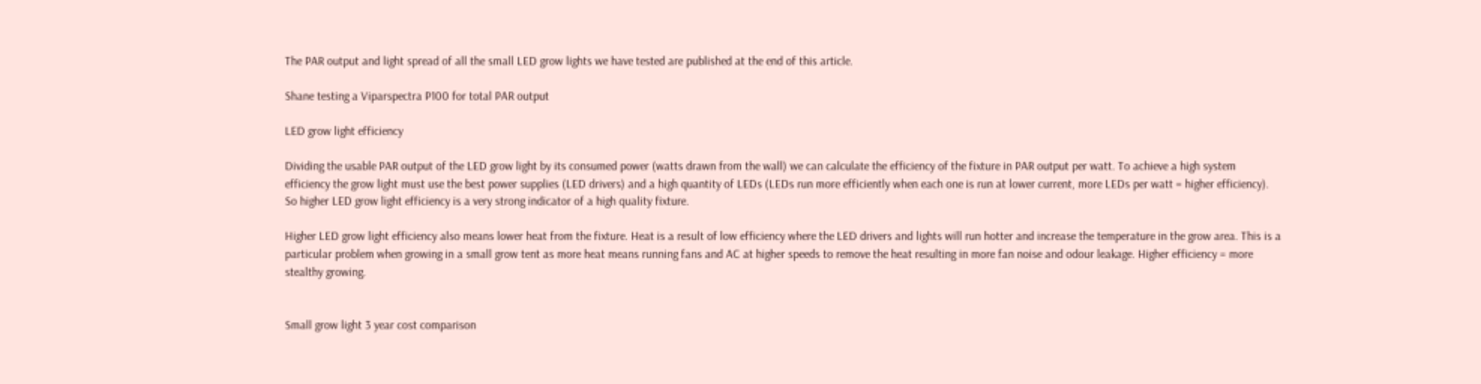The PAR output and light spread of all the small LED grow lights we have tested are published at the end of this article.

Shane testing a Viparspectra P100 for total PAR output

LED grow light efficiency

Dividing the usable PAR output of the LED grow light by its consumed power (watts drawn from the wall) we can calculate the efficiency of the fixture in PAR output per watt. To achieve a high system efficiency the grow light must use the best power supplies (LED drivers) and a high quantity of LEDs (LEDs run more efficiently when each one is run at lower current, more LEDs per watt = higher efficiency). So higher LED grow light efficiency is a very strong indicator of a high quality fixture.

Higher LED grow light efficiency also means lower heat from the fixture. Heat is a result of low efficiency where the LED drivers and lights will run hotter and increase the temperature in the grow area. This is a particular problem when growing in a small grow tent as more heat means running fans and AC at higher speeds to remove the heat resulting in more fan noise and odour leakage. Higher efficiency = more stealthy growing.


Small grow light 3 year cost comparison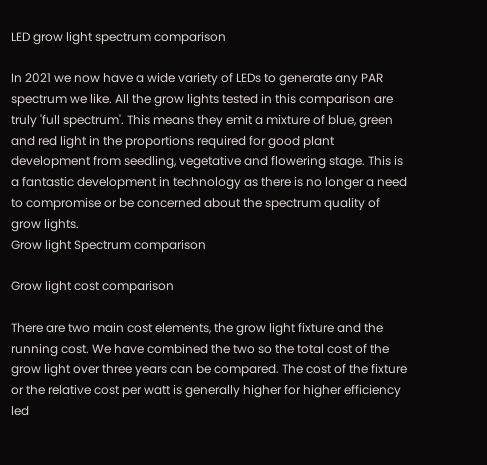LED grow light spectrum comparison

In 2021 we now have a wide variety of LEDs to generate any PAR spectrum we like. All the grow lights tested in this comparison are truly 'full spectrum'. This means they emit a mixture of blue, green and red light in the proportions required for good plant development from seedling, vegetative and flowering stage. This is a fantastic development in technology as there is no longer a need to compromise or be concerned about the spectrum quality of grow lights.
Grow light Spectrum comparison

Grow light cost comparison

There are two main cost elements, the grow light fixture and the running cost. We have combined the two so the total cost of the grow light over three years can be compared. The cost of the fixture or the relative cost per watt is generally higher for higher efficiency led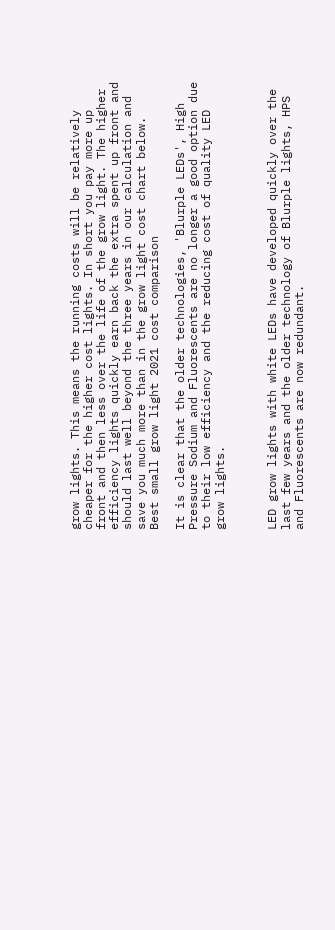grow lights. This means the running costs will be relatively cheaper for the higher cost lights. In short you pay more up front and then less over the life of the grow light. The higher efficiency lights quickly earn back the extra spent up front and should last well beyond the three years in our calculation and save you much more than in the grow light cost chart below.
Best small grow light 2021 cost comparison

It is clear that the older technologies, 'Blurple LEDs', High Pressure Sodium and Fluorescents are no longer a good option due to their low efficiency and the reducing cost of quality LED grow lights.



LED grow lights with white LEDs have developed quickly over the last few years and the older technology of Blurple lights, HPS and Fluorescents are now redundant.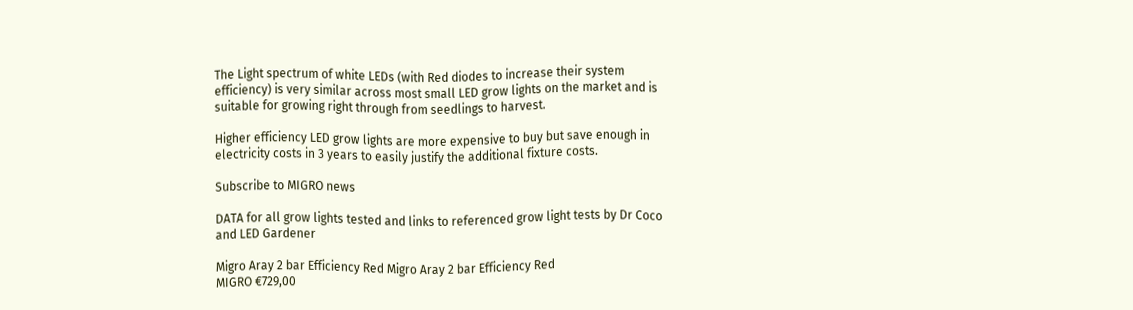The Light spectrum of white LEDs (with Red diodes to increase their system efficiency) is very similar across most small LED grow lights on the market and is suitable for growing right through from seedlings to harvest.

Higher efficiency LED grow lights are more expensive to buy but save enough in electricity costs in 3 years to easily justify the additional fixture costs.

Subscribe to MIGRO news

DATA for all grow lights tested and links to referenced grow light tests by Dr Coco and LED Gardener

Migro Aray 2 bar Efficiency Red Migro Aray 2 bar Efficiency Red
MIGRO €729,00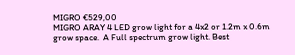MIGRO €529,00
MIGRO ARAY 4 LED grow light for a 4x2 or 1.2m x 0.6m grow space.  A Full spectrum grow light. Best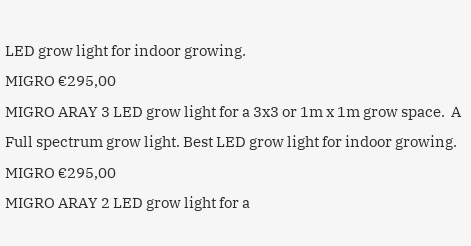LED grow light for indoor growing.
MIGRO €295,00
MIGRO ARAY 3 LED grow light for a 3x3 or 1m x 1m grow space.  A Full spectrum grow light. Best LED grow light for indoor growing.
MIGRO €295,00
MIGRO ARAY 2 LED grow light for a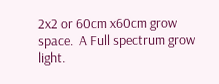2x2 or 60cm x60cm grow space.  A Full spectrum grow light.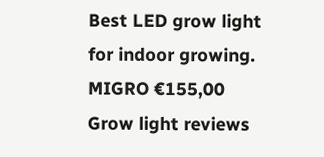Best LED grow light for indoor growing.
MIGRO €155,00
Grow light reviews